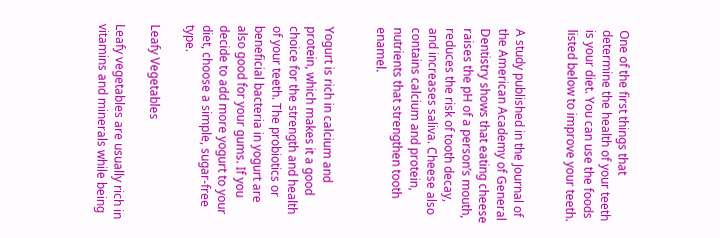One of the first things that determine the health of your teeth is your diet. You can use the foods listed below to improve your teeth.


A study published in the Journal of the American Academy of General Dentistry shows that eating cheese raises the pH of a person’s mouth, reduces the risk of tooth decay, and increases saliva. Cheese also contains calcium and protein, nutrients that strengthen tooth enamel.


Yogurt is rich in calcium and protein, which makes it a good choice for the strength and health of your teeth. The probiotics or beneficial bacteria in yogurt are also good for your gums. If you decide to add more yogurt to your diet, choose a simple, sugar-free type.

Leafy Vegetables

Leafy vegetables are usually rich in vitamins and minerals while being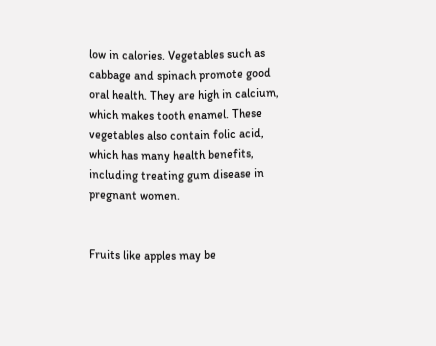low in calories. Vegetables such as cabbage and spinach promote good oral health. They are high in calcium, which makes tooth enamel. These vegetables also contain folic acid, which has many health benefits, including treating gum disease in pregnant women.


Fruits like apples may be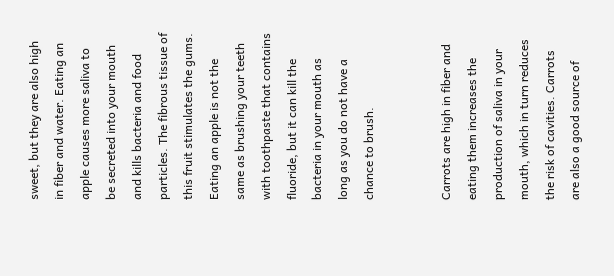sweet, but they are also high in fiber and water. Eating an apple causes more saliva to be secreted into your mouth and kills bacteria and food particles. The fibrous tissue of this fruit stimulates the gums. Eating an apple is not the same as brushing your teeth with toothpaste that contains fluoride, but it can kill the bacteria in your mouth as long as you do not have a chance to brush.


Carrots are high in fiber and eating them increases the production of saliva in your mouth, which in turn reduces the risk of cavities. Carrots are also a good source of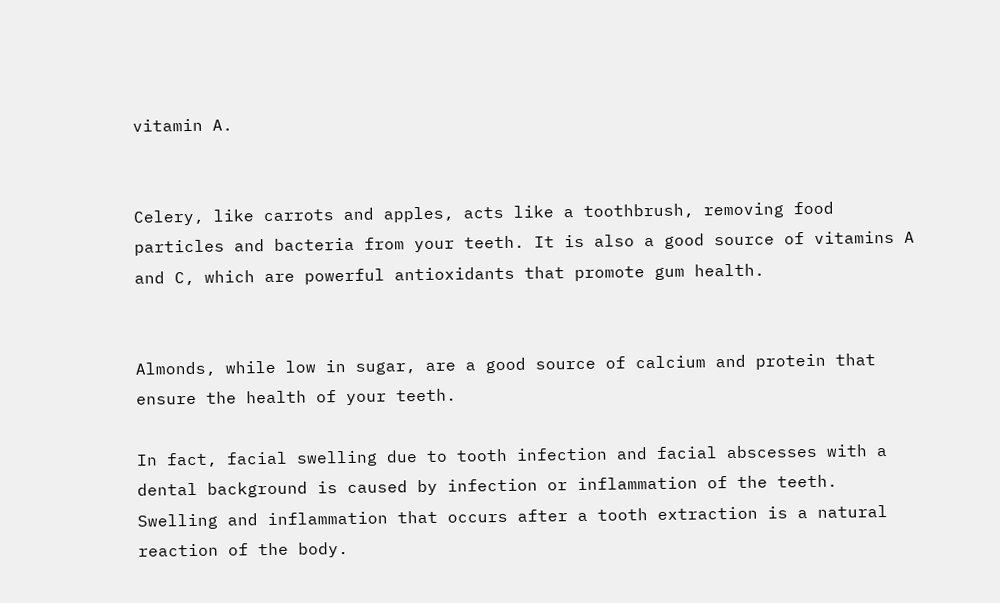vitamin A.


Celery, like carrots and apples, acts like a toothbrush, removing food particles and bacteria from your teeth. It is also a good source of vitamins A and C, which are powerful antioxidants that promote gum health.


Almonds, while low in sugar, are a good source of calcium and protein that ensure the health of your teeth.

In fact, facial swelling due to tooth infection and facial abscesses with a dental background is caused by infection or inflammation of the teeth.
Swelling and inflammation that occurs after a tooth extraction is a natural reaction of the body.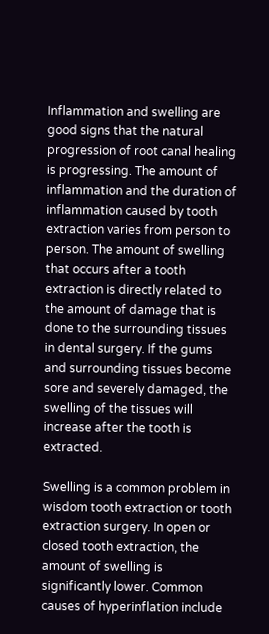Inflammation and swelling are good signs that the natural progression of root canal healing is progressing. The amount of inflammation and the duration of inflammation caused by tooth extraction varies from person to person. The amount of swelling that occurs after a tooth extraction is directly related to the amount of damage that is done to the surrounding tissues in dental surgery. If the gums and surrounding tissues become sore and severely damaged, the swelling of the tissues will increase after the tooth is extracted.

Swelling is a common problem in wisdom tooth extraction or tooth extraction surgery. In open or closed tooth extraction, the amount of swelling is significantly lower. Common causes of hyperinflation include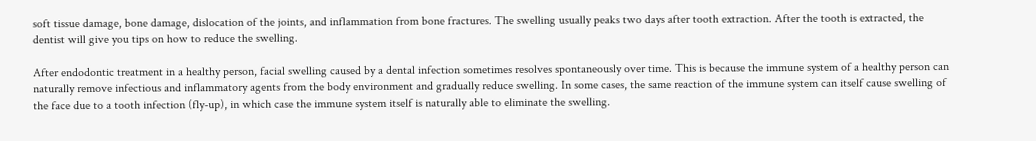soft tissue damage, bone damage, dislocation of the joints, and inflammation from bone fractures. The swelling usually peaks two days after tooth extraction. After the tooth is extracted, the dentist will give you tips on how to reduce the swelling.

After endodontic treatment in a healthy person, facial swelling caused by a dental infection sometimes resolves spontaneously over time. This is because the immune system of a healthy person can naturally remove infectious and inflammatory agents from the body environment and gradually reduce swelling. In some cases, the same reaction of the immune system can itself cause swelling of the face due to a tooth infection (fly-up), in which case the immune system itself is naturally able to eliminate the swelling.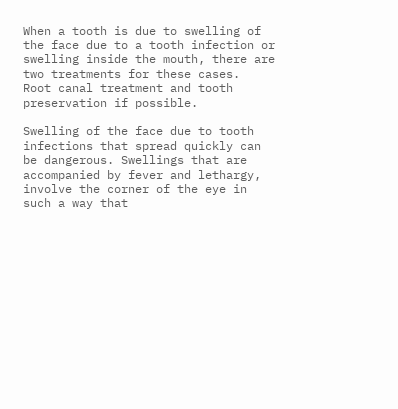When a tooth is due to swelling of the face due to a tooth infection or swelling inside the mouth, there are two treatments for these cases.
Root canal treatment and tooth preservation if possible.

Swelling of the face due to tooth infections that spread quickly can be dangerous. Swellings that are accompanied by fever and lethargy, involve the corner of the eye in such a way that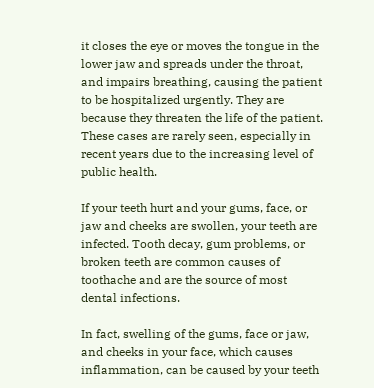it closes the eye or moves the tongue in the lower jaw and spreads under the throat, and impairs breathing, causing the patient to be hospitalized urgently. They are because they threaten the life of the patient. These cases are rarely seen, especially in recent years due to the increasing level of public health.

If your teeth hurt and your gums, face, or jaw and cheeks are swollen, your teeth are infected. Tooth decay, gum problems, or broken teeth are common causes of toothache and are the source of most dental infections.

In fact, swelling of the gums, face or jaw, and cheeks in your face, which causes inflammation, can be caused by your teeth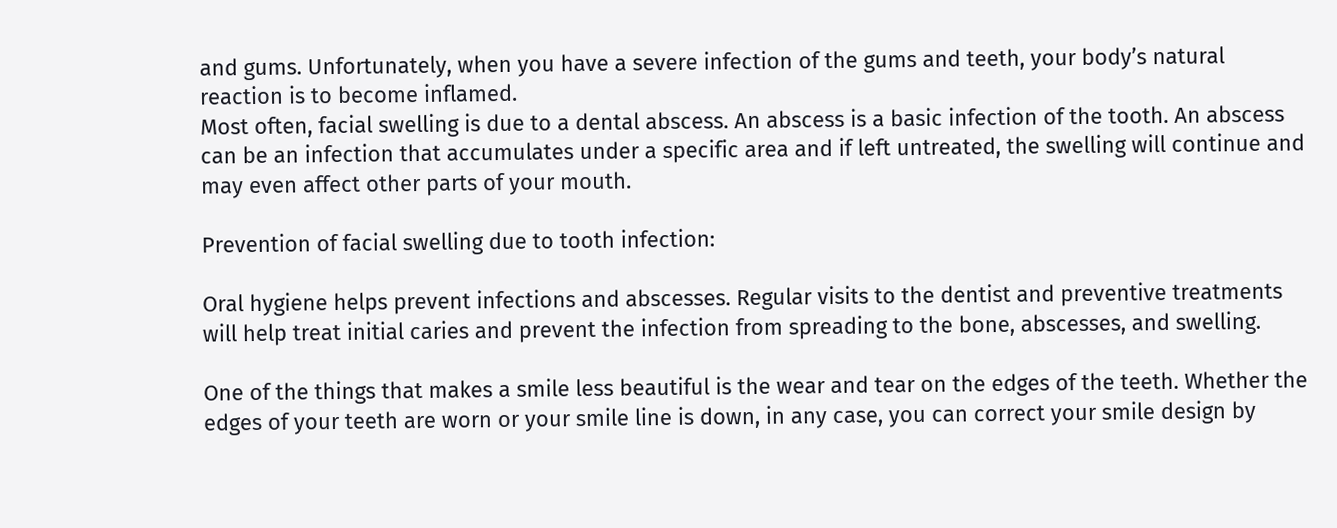and gums. Unfortunately, when you have a severe infection of the gums and teeth, your body’s natural reaction is to become inflamed.
Most often, facial swelling is due to a dental abscess. An abscess is a basic infection of the tooth. An abscess can be an infection that accumulates under a specific area and if left untreated, the swelling will continue and may even affect other parts of your mouth.

Prevention of facial swelling due to tooth infection:

Oral hygiene helps prevent infections and abscesses. Regular visits to the dentist and preventive treatments will help treat initial caries and prevent the infection from spreading to the bone, abscesses, and swelling.

One of the things that makes a smile less beautiful is the wear and tear on the edges of the teeth. Whether the edges of your teeth are worn or your smile line is down, in any case, you can correct your smile design by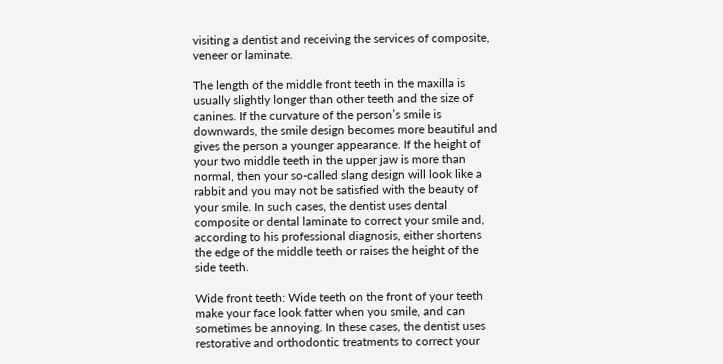visiting a dentist and receiving the services of composite, veneer or laminate.

The length of the middle front teeth in the maxilla is usually slightly longer than other teeth and the size of canines. If the curvature of the person’s smile is downwards, the smile design becomes more beautiful and gives the person a younger appearance. If the height of your two middle teeth in the upper jaw is more than normal, then your so-called slang design will look like a rabbit and you may not be satisfied with the beauty of your smile. In such cases, the dentist uses dental composite or dental laminate to correct your smile and, according to his professional diagnosis, either shortens the edge of the middle teeth or raises the height of the side teeth.

Wide front teeth: Wide teeth on the front of your teeth make your face look fatter when you smile, and can sometimes be annoying. In these cases, the dentist uses restorative and orthodontic treatments to correct your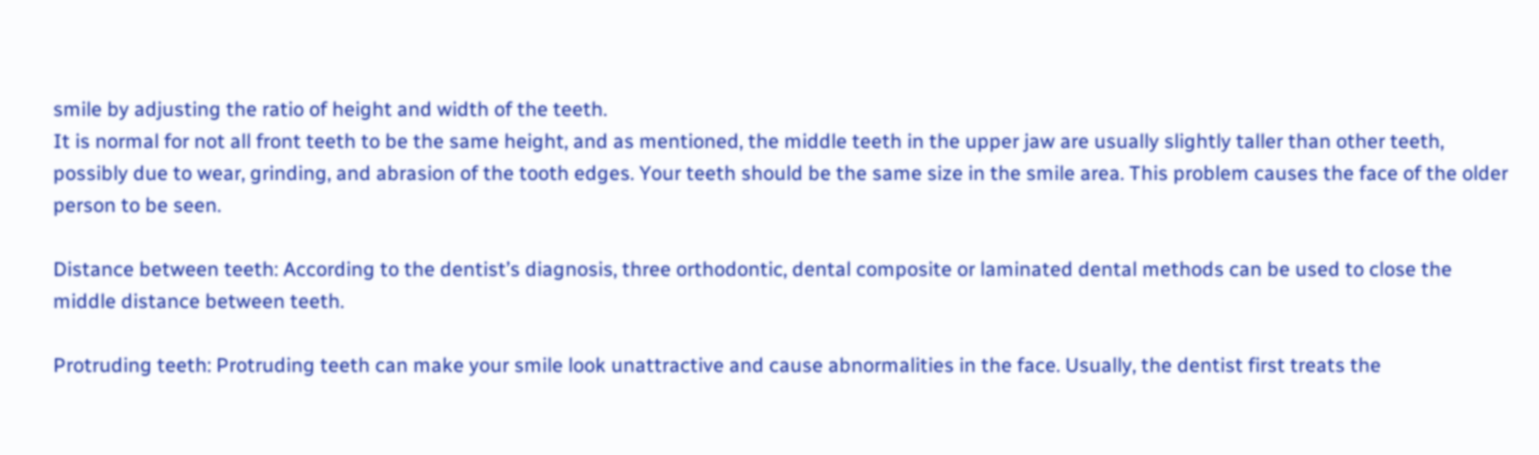smile by adjusting the ratio of height and width of the teeth.
It is normal for not all front teeth to be the same height, and as mentioned, the middle teeth in the upper jaw are usually slightly taller than other teeth, possibly due to wear, grinding, and abrasion of the tooth edges. Your teeth should be the same size in the smile area. This problem causes the face of the older person to be seen.

Distance between teeth: According to the dentist’s diagnosis, three orthodontic, dental composite or laminated dental methods can be used to close the middle distance between teeth.

Protruding teeth: Protruding teeth can make your smile look unattractive and cause abnormalities in the face. Usually, the dentist first treats the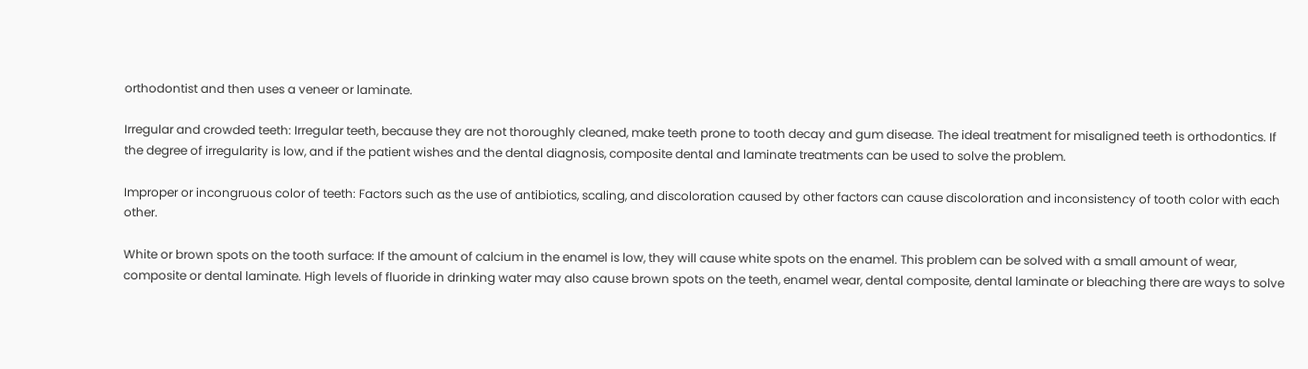orthodontist and then uses a veneer or laminate.

Irregular and crowded teeth: Irregular teeth, because they are not thoroughly cleaned, make teeth prone to tooth decay and gum disease. The ideal treatment for misaligned teeth is orthodontics. If the degree of irregularity is low, and if the patient wishes and the dental diagnosis, composite dental and laminate treatments can be used to solve the problem.

Improper or incongruous color of teeth: Factors such as the use of antibiotics, scaling, and discoloration caused by other factors can cause discoloration and inconsistency of tooth color with each other.

White or brown spots on the tooth surface: If the amount of calcium in the enamel is low, they will cause white spots on the enamel. This problem can be solved with a small amount of wear, composite or dental laminate. High levels of fluoride in drinking water may also cause brown spots on the teeth, enamel wear, dental composite, dental laminate or bleaching there are ways to solve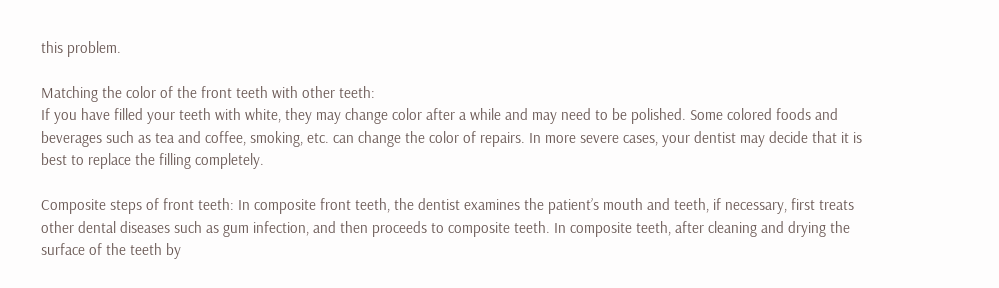this problem.

Matching the color of the front teeth with other teeth:
If you have filled your teeth with white, they may change color after a while and may need to be polished. Some colored foods and beverages such as tea and coffee, smoking, etc. can change the color of repairs. In more severe cases, your dentist may decide that it is best to replace the filling completely.

Composite steps of front teeth: In composite front teeth, the dentist examines the patient’s mouth and teeth, if necessary, first treats other dental diseases such as gum infection, and then proceeds to composite teeth. In composite teeth, after cleaning and drying the surface of the teeth by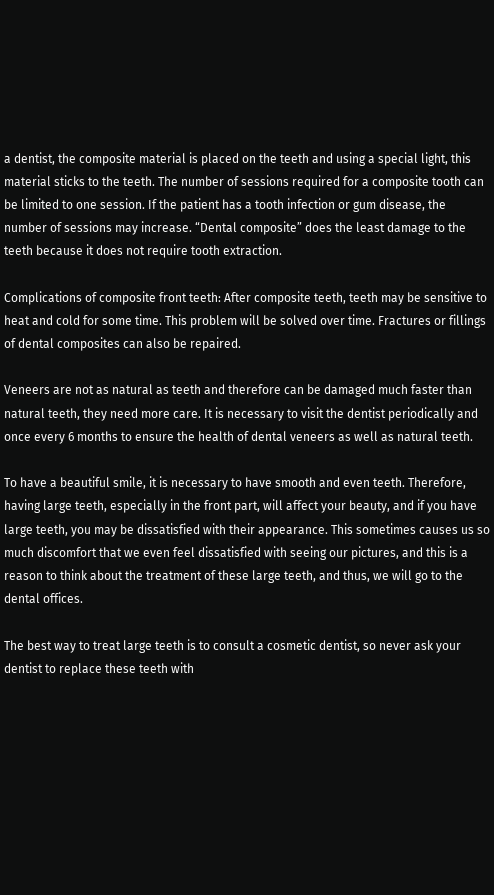a dentist, the composite material is placed on the teeth and using a special light, this material sticks to the teeth. The number of sessions required for a composite tooth can be limited to one session. If the patient has a tooth infection or gum disease, the number of sessions may increase. “Dental composite” does the least damage to the teeth because it does not require tooth extraction.

Complications of composite front teeth: After composite teeth, teeth may be sensitive to heat and cold for some time. This problem will be solved over time. Fractures or fillings of dental composites can also be repaired.

Veneers are not as natural as teeth and therefore can be damaged much faster than natural teeth, they need more care. It is necessary to visit the dentist periodically and once every 6 months to ensure the health of dental veneers as well as natural teeth.

To have a beautiful smile, it is necessary to have smooth and even teeth. Therefore, having large teeth, especially in the front part, will affect your beauty, and if you have large teeth, you may be dissatisfied with their appearance. This sometimes causes us so much discomfort that we even feel dissatisfied with seeing our pictures, and this is a reason to think about the treatment of these large teeth, and thus, we will go to the dental offices.

The best way to treat large teeth is to consult a cosmetic dentist, so never ask your dentist to replace these teeth with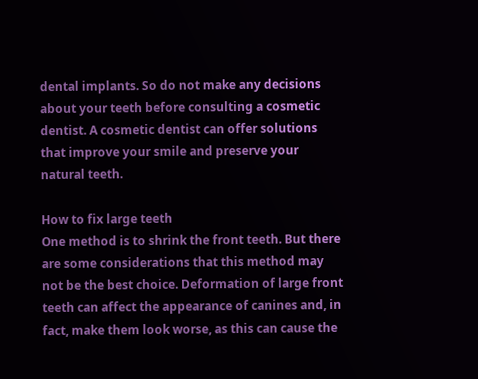dental implants. So do not make any decisions about your teeth before consulting a cosmetic dentist. A cosmetic dentist can offer solutions that improve your smile and preserve your natural teeth.

How to fix large teeth
One method is to shrink the front teeth. But there are some considerations that this method may not be the best choice. Deformation of large front teeth can affect the appearance of canines and, in fact, make them look worse, as this can cause the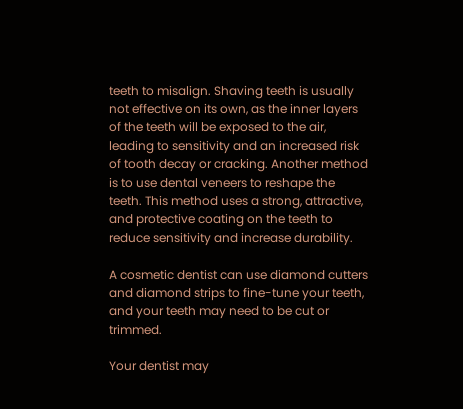teeth to misalign. Shaving teeth is usually not effective on its own, as the inner layers of the teeth will be exposed to the air, leading to sensitivity and an increased risk of tooth decay or cracking. Another method is to use dental veneers to reshape the teeth. This method uses a strong, attractive, and protective coating on the teeth to reduce sensitivity and increase durability.

A cosmetic dentist can use diamond cutters and diamond strips to fine-tune your teeth, and your teeth may need to be cut or trimmed.

Your dentist may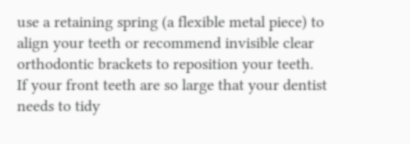use a retaining spring (a flexible metal piece) to align your teeth or recommend invisible clear orthodontic brackets to reposition your teeth.
If your front teeth are so large that your dentist needs to tidy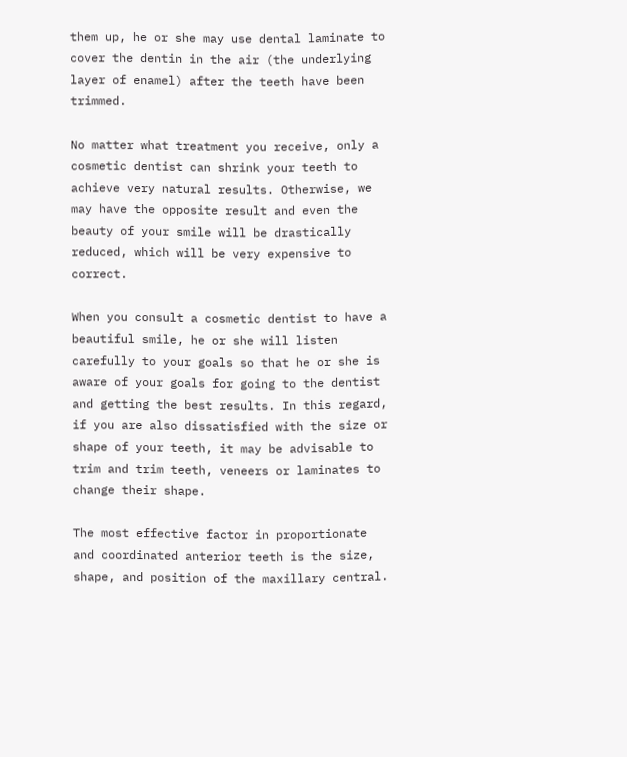them up, he or she may use dental laminate to cover the dentin in the air (the underlying layer of enamel) after the teeth have been trimmed.

No matter what treatment you receive, only a cosmetic dentist can shrink your teeth to achieve very natural results. Otherwise, we may have the opposite result and even the beauty of your smile will be drastically reduced, which will be very expensive to correct.

When you consult a cosmetic dentist to have a beautiful smile, he or she will listen carefully to your goals so that he or she is aware of your goals for going to the dentist and getting the best results. In this regard, if you are also dissatisfied with the size or shape of your teeth, it may be advisable to trim and trim teeth, veneers or laminates to change their shape.

The most effective factor in proportionate and coordinated anterior teeth is the size, shape, and position of the maxillary central.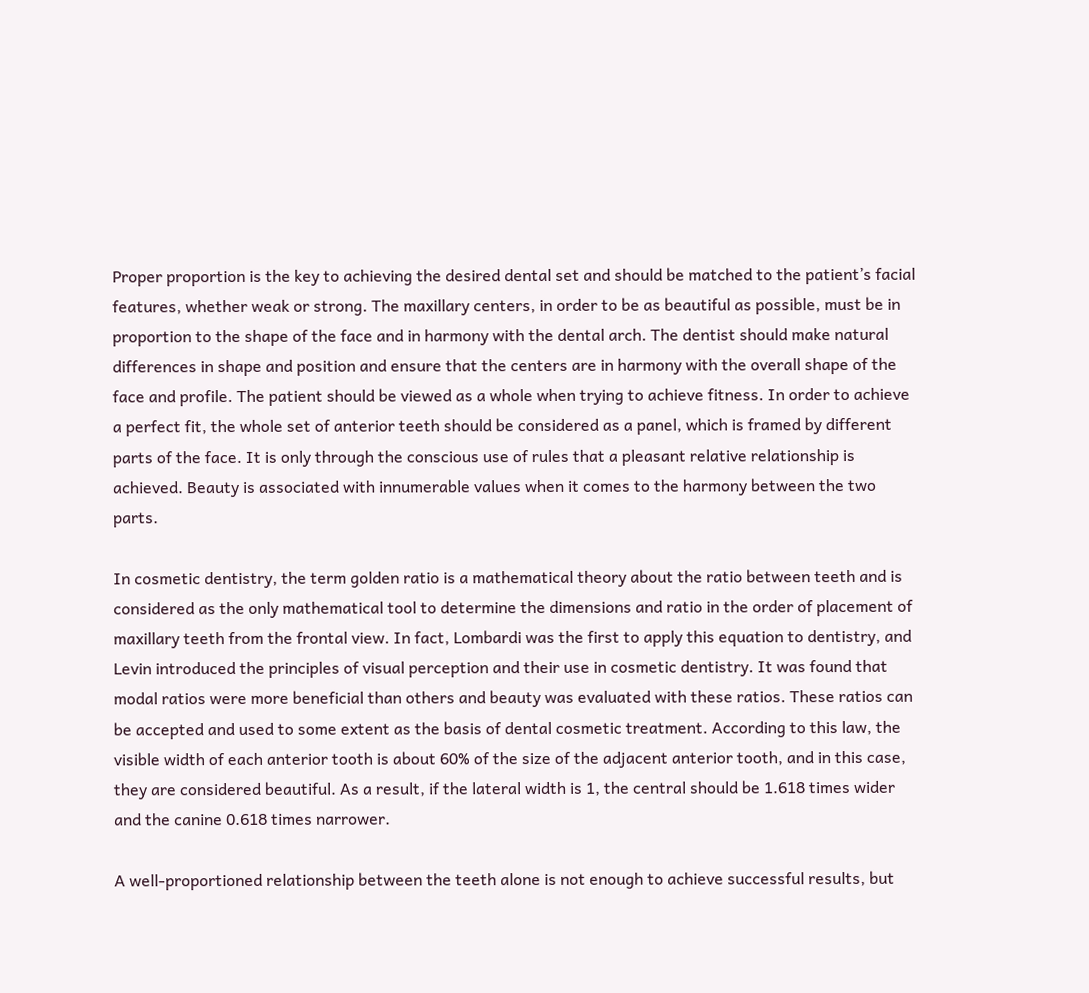Proper proportion is the key to achieving the desired dental set and should be matched to the patient’s facial features, whether weak or strong. The maxillary centers, in order to be as beautiful as possible, must be in proportion to the shape of the face and in harmony with the dental arch. The dentist should make natural differences in shape and position and ensure that the centers are in harmony with the overall shape of the face and profile. The patient should be viewed as a whole when trying to achieve fitness. In order to achieve a perfect fit, the whole set of anterior teeth should be considered as a panel, which is framed by different parts of the face. It is only through the conscious use of rules that a pleasant relative relationship is achieved. Beauty is associated with innumerable values when it comes to the harmony between the two parts.

In cosmetic dentistry, the term golden ratio is a mathematical theory about the ratio between teeth and is considered as the only mathematical tool to determine the dimensions and ratio in the order of placement of maxillary teeth from the frontal view. In fact, Lombardi was the first to apply this equation to dentistry, and Levin introduced the principles of visual perception and their use in cosmetic dentistry. It was found that modal ratios were more beneficial than others and beauty was evaluated with these ratios. These ratios can be accepted and used to some extent as the basis of dental cosmetic treatment. According to this law, the visible width of each anterior tooth is about 60% of the size of the adjacent anterior tooth, and in this case, they are considered beautiful. As a result, if the lateral width is 1, the central should be 1.618 times wider and the canine 0.618 times narrower.

A well-proportioned relationship between the teeth alone is not enough to achieve successful results, but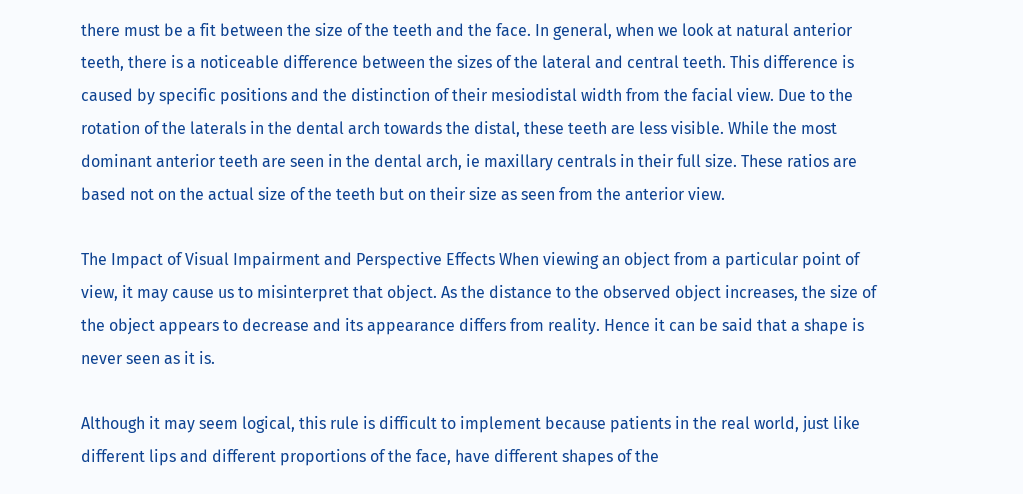there must be a fit between the size of the teeth and the face. In general, when we look at natural anterior teeth, there is a noticeable difference between the sizes of the lateral and central teeth. This difference is caused by specific positions and the distinction of their mesiodistal width from the facial view. Due to the rotation of the laterals in the dental arch towards the distal, these teeth are less visible. While the most dominant anterior teeth are seen in the dental arch, ie maxillary centrals in their full size. These ratios are based not on the actual size of the teeth but on their size as seen from the anterior view.

The Impact of Visual Impairment and Perspective Effects When viewing an object from a particular point of view, it may cause us to misinterpret that object. As the distance to the observed object increases, the size of the object appears to decrease and its appearance differs from reality. Hence it can be said that a shape is never seen as it is.

Although it may seem logical, this rule is difficult to implement because patients in the real world, just like different lips and different proportions of the face, have different shapes of the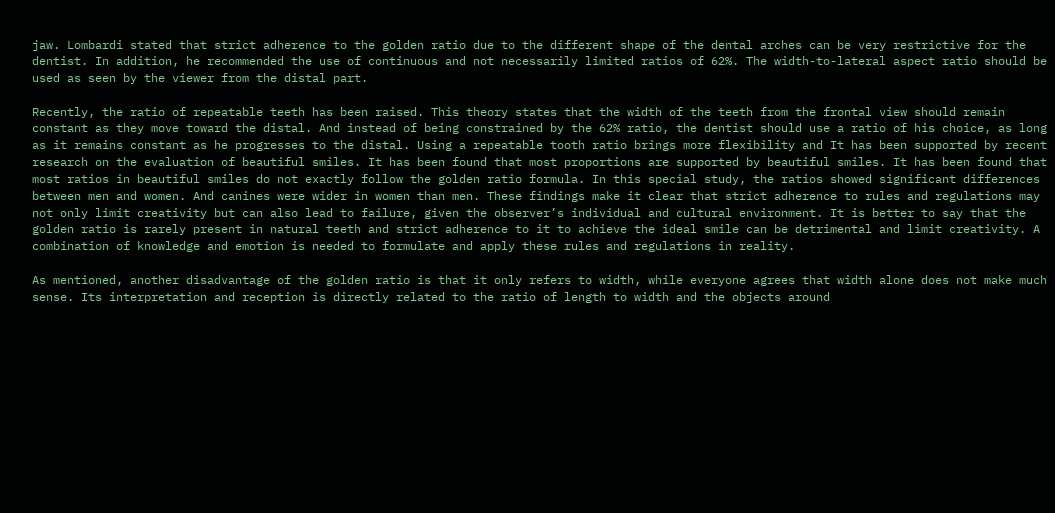jaw. Lombardi stated that strict adherence to the golden ratio due to the different shape of the dental arches can be very restrictive for the dentist. In addition, he recommended the use of continuous and not necessarily limited ratios of 62%. The width-to-lateral aspect ratio should be used as seen by the viewer from the distal part.

Recently, the ratio of repeatable teeth has been raised. This theory states that the width of the teeth from the frontal view should remain constant as they move toward the distal. And instead of being constrained by the 62% ratio, the dentist should use a ratio of his choice, as long as it remains constant as he progresses to the distal. Using a repeatable tooth ratio brings more flexibility and It has been supported by recent research on the evaluation of beautiful smiles. It has been found that most proportions are supported by beautiful smiles. It has been found that most ratios in beautiful smiles do not exactly follow the golden ratio formula. In this special study, the ratios showed significant differences between men and women. And canines were wider in women than men. These findings make it clear that strict adherence to rules and regulations may not only limit creativity but can also lead to failure, given the observer’s individual and cultural environment. It is better to say that the golden ratio is rarely present in natural teeth and strict adherence to it to achieve the ideal smile can be detrimental and limit creativity. A combination of knowledge and emotion is needed to formulate and apply these rules and regulations in reality.

As mentioned, another disadvantage of the golden ratio is that it only refers to width, while everyone agrees that width alone does not make much sense. Its interpretation and reception is directly related to the ratio of length to width and the objects around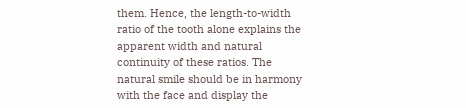them. Hence, the length-to-width ratio of the tooth alone explains the apparent width and natural continuity of these ratios. The natural smile should be in harmony with the face and display the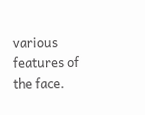various features of the face.